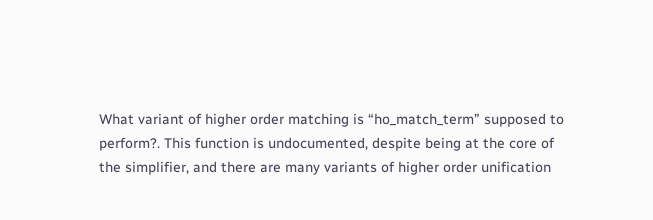What variant of higher order matching is “ho_match_term” supposed to
perform?. This function is undocumented, despite being at the core of
the simplifier, and there are many variants of higher order unification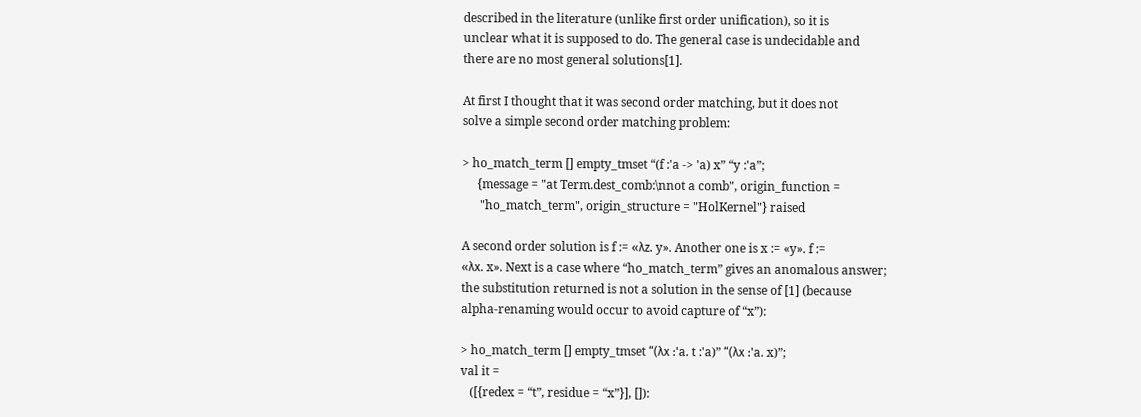described in the literature (unlike first order unification), so it is
unclear what it is supposed to do. The general case is undecidable and
there are no most general solutions[1].

At first I thought that it was second order matching, but it does not
solve a simple second order matching problem:

> ho_match_term [] empty_tmset “(f :'a -> 'a) x” “y :'a”;
     {message = "at Term.dest_comb:\nnot a comb", origin_function =
      "ho_match_term", origin_structure = "HolKernel"} raised

A second order solution is f := «λz. y». Another one is x := «y». f :=
«λx. x». Next is a case where “ho_match_term” gives an anomalous answer;
the substitution returned is not a solution in the sense of [1] (because
alpha-renaming would occur to avoid capture of “x”):

> ho_match_term [] empty_tmset “(λx :'a. t :'a)” “(λx :'a. x)”;
val it =
   ([{redex = “t”, residue = “x”}], []):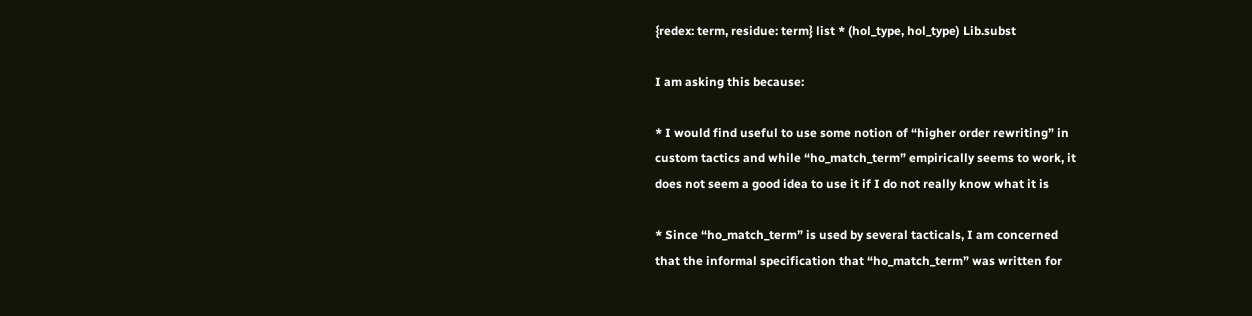{redex: term, residue: term} list * (hol_type, hol_type) Lib.subst

I am asking this because:

* I would find useful to use some notion of “higher order rewriting” in
custom tactics and while “ho_match_term” empirically seems to work, it
does not seem a good idea to use it if I do not really know what it is

* Since “ho_match_term” is used by several tacticals, I am concerned
that the informal specification that “ho_match_term” was written for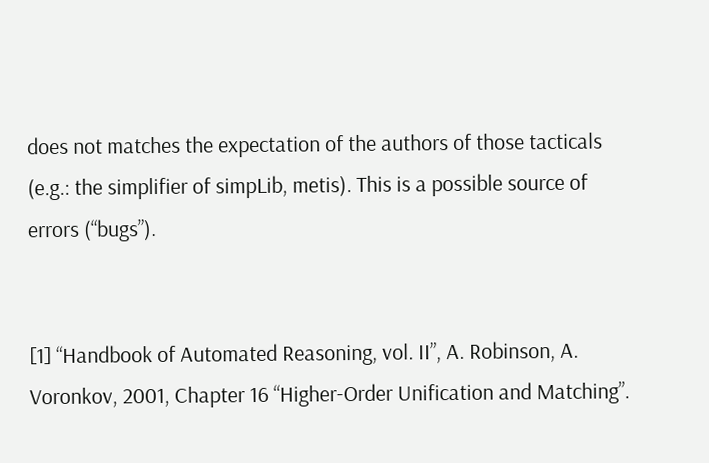does not matches the expectation of the authors of those tacticals
(e.g.: the simplifier of simpLib, metis). This is a possible source of
errors (“bugs”).


[1] “Handbook of Automated Reasoning, vol. II”, A. Robinson, A.
Voronkov, 2001, Chapter 16 “Higher-Order Unification and Matching”.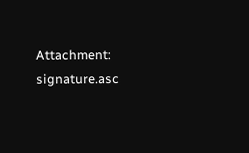Attachment: signature.asc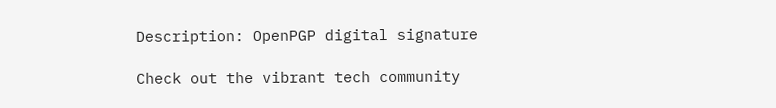Description: OpenPGP digital signature

Check out the vibrant tech community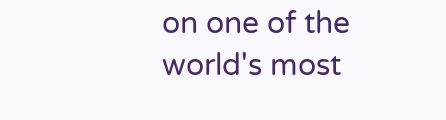on one of the world's most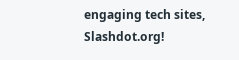engaging tech sites, Slashdot.org!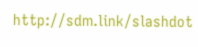http://sdm.link/slashdot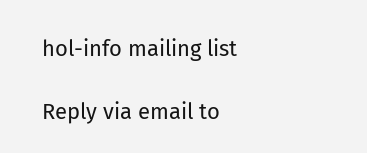hol-info mailing list

Reply via email to